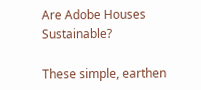Are Adobe Houses Sustainable?

These simple, earthen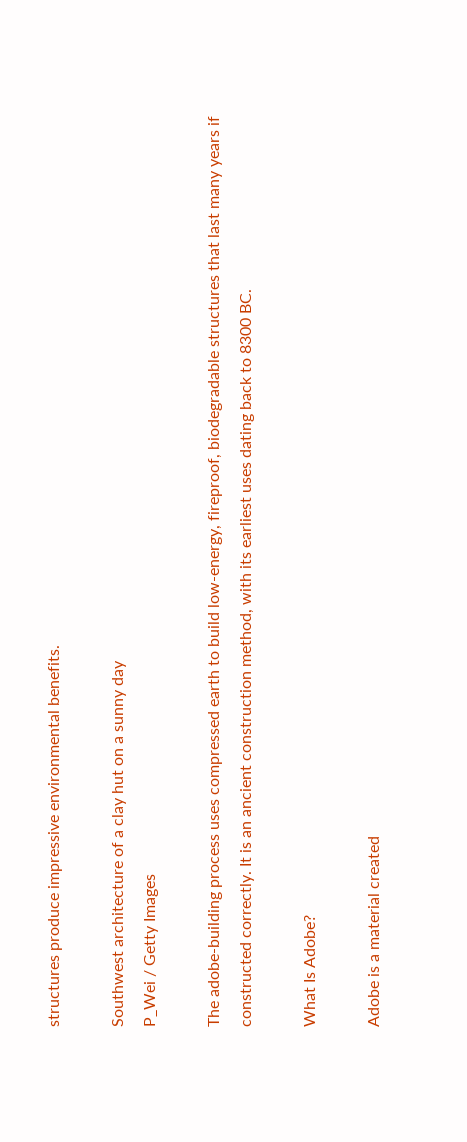structures produce impressive environmental benefits.

Southwest architecture of a clay hut on a sunny day
P_Wei / Getty Images

The adobe-building process uses compressed earth to build low-energy, fireproof, biodegradable structures that last many years if constructed correctly. It is an ancient construction method, with its earliest uses dating back to 8300 BC.

What Is Adobe?

Adobe is a material created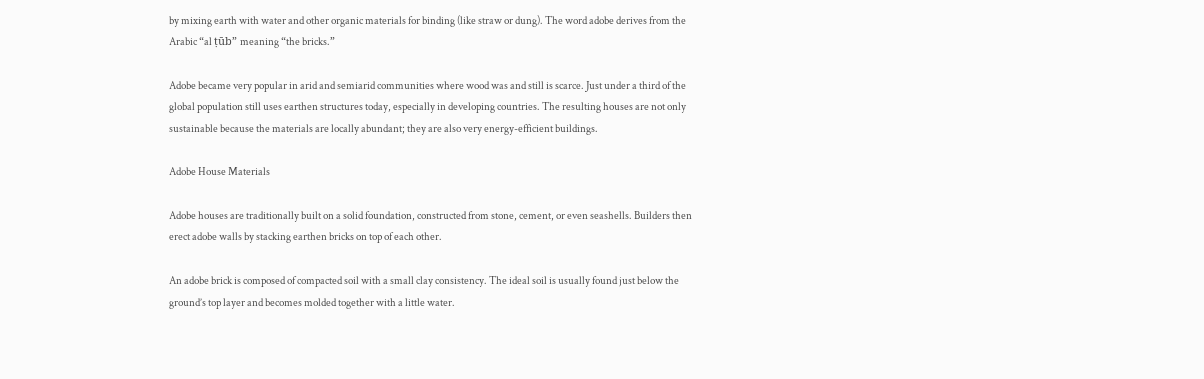by mixing earth with water and other organic materials for binding (like straw or dung). The word adobe derives from the Arabic “al ṭūb” meaning “the bricks.”

Adobe became very popular in arid and semiarid communities where wood was and still is scarce. Just under a third of the global population still uses earthen structures today, especially in developing countries. The resulting houses are not only sustainable because the materials are locally abundant; they are also very energy-efficient buildings.

Adobe House Materials

Adobe houses are traditionally built on a solid foundation, constructed from stone, cement, or even seashells. Builders then erect adobe walls by stacking earthen bricks on top of each other.

An adobe brick is composed of compacted soil with a small clay consistency. The ideal soil is usually found just below the ground’s top layer and becomes molded together with a little water.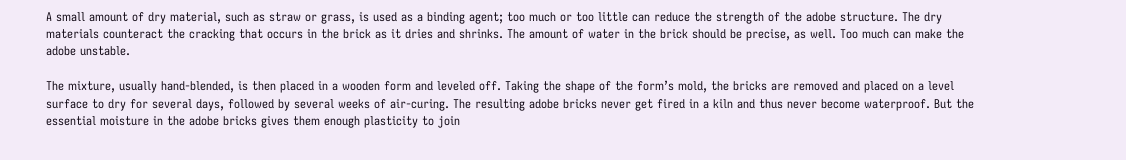A small amount of dry material, such as straw or grass, is used as a binding agent; too much or too little can reduce the strength of the adobe structure. The dry materials counteract the cracking that occurs in the brick as it dries and shrinks. The amount of water in the brick should be precise, as well. Too much can make the adobe unstable.

The mixture, usually hand-blended, is then placed in a wooden form and leveled off. Taking the shape of the form’s mold, the bricks are removed and placed on a level surface to dry for several days, followed by several weeks of air-curing. The resulting adobe bricks never get fired in a kiln and thus never become waterproof. But the essential moisture in the adobe bricks gives them enough plasticity to join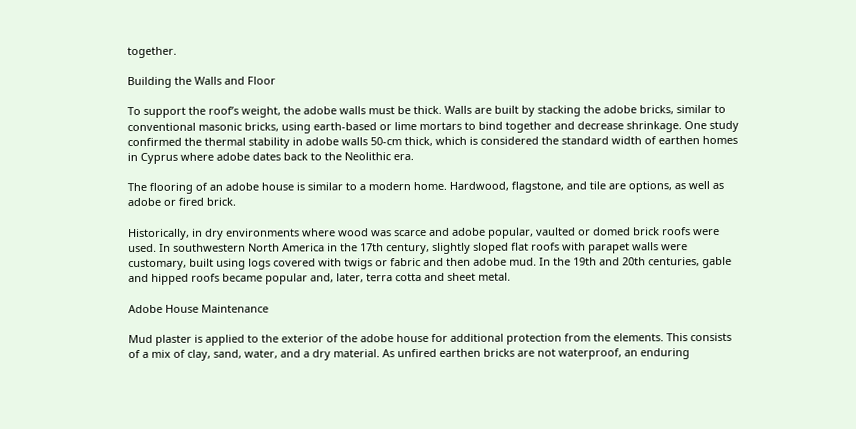together.

Building the Walls and Floor

To support the roof’s weight, the adobe walls must be thick. Walls are built by stacking the adobe bricks, similar to conventional masonic bricks, using earth-based or lime mortars to bind together and decrease shrinkage. One study confirmed the thermal stability in adobe walls 50-cm thick, which is considered the standard width of earthen homes in Cyprus where adobe dates back to the Neolithic era.

The flooring of an adobe house is similar to a modern home. Hardwood, flagstone, and tile are options, as well as adobe or fired brick.

Historically, in dry environments where wood was scarce and adobe popular, vaulted or domed brick roofs were used. In southwestern North America in the 17th century, slightly sloped flat roofs with parapet walls were customary, built using logs covered with twigs or fabric and then adobe mud. In the 19th and 20th centuries, gable and hipped roofs became popular and, later, terra cotta and sheet metal.

Adobe House Maintenance

Mud plaster is applied to the exterior of the adobe house for additional protection from the elements. This consists of a mix of clay, sand, water, and a dry material. As unfired earthen bricks are not waterproof, an enduring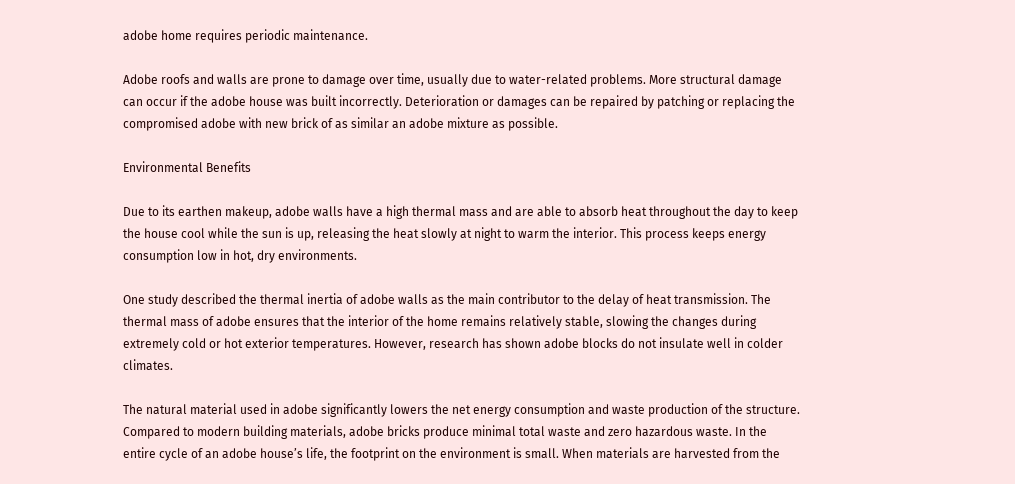adobe home requires periodic maintenance.

Adobe roofs and walls are prone to damage over time, usually due to water-related problems. More structural damage can occur if the adobe house was built incorrectly. Deterioration or damages can be repaired by patching or replacing the compromised adobe with new brick of as similar an adobe mixture as possible.

Environmental Benefits

Due to its earthen makeup, adobe walls have a high thermal mass and are able to absorb heat throughout the day to keep the house cool while the sun is up, releasing the heat slowly at night to warm the interior. This process keeps energy consumption low in hot, dry environments.

One study described the thermal inertia of adobe walls as the main contributor to the delay of heat transmission. The thermal mass of adobe ensures that the interior of the home remains relatively stable, slowing the changes during extremely cold or hot exterior temperatures. However, research has shown adobe blocks do not insulate well in colder climates.

The natural material used in adobe significantly lowers the net energy consumption and waste production of the structure. Compared to modern building materials, adobe bricks produce minimal total waste and zero hazardous waste. In the entire cycle of an adobe house’s life, the footprint on the environment is small. When materials are harvested from the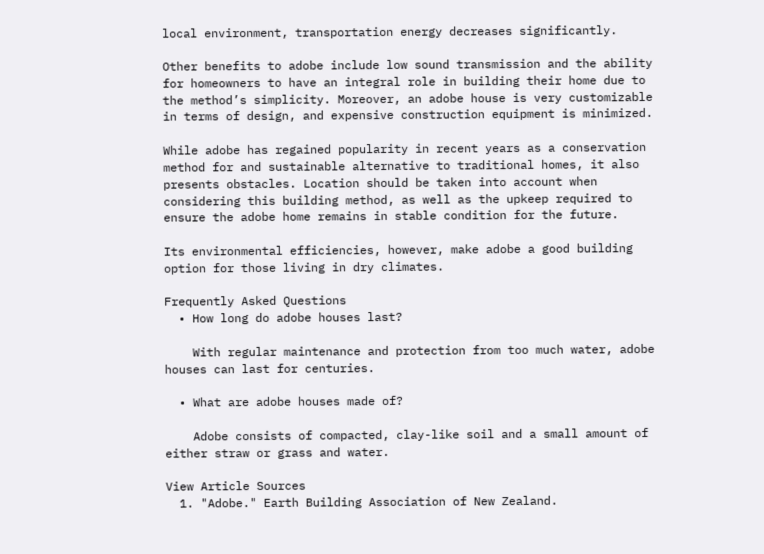local environment, transportation energy decreases significantly.

Other benefits to adobe include low sound transmission and the ability for homeowners to have an integral role in building their home due to the method’s simplicity. Moreover, an adobe house is very customizable in terms of design, and expensive construction equipment is minimized.

While adobe has regained popularity in recent years as a conservation method for and sustainable alternative to traditional homes, it also presents obstacles. Location should be taken into account when considering this building method, as well as the upkeep required to ensure the adobe home remains in stable condition for the future.

Its environmental efficiencies, however, make adobe a good building option for those living in dry climates.

Frequently Asked Questions
  • How long do adobe houses last?

    With regular maintenance and protection from too much water, adobe houses can last for centuries.

  • What are adobe houses made of?

    Adobe consists of compacted, clay-like soil and a small amount of either straw or grass and water.

View Article Sources
  1. "Adobe." Earth Building Association of New Zealand.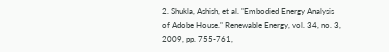2. Shukla, Ashish, et al. "Embodied Energy Analysis of Adobe House." Renewable Energy, vol. 34, no. 3, 2009, pp. 755-761,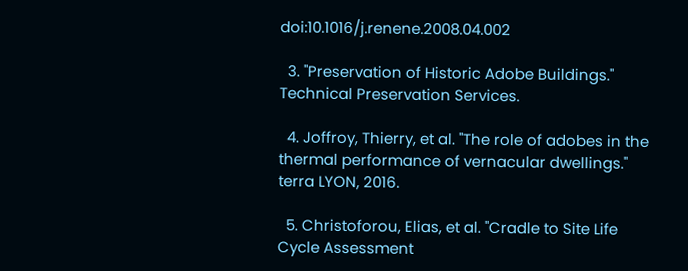doi:10.1016/j.renene.2008.04.002

  3. "Preservation of Historic Adobe Buildings." Technical Preservation Services.

  4. Joffroy, Thierry, et al. "The role of adobes in the thermal performance of vernacular dwellings." terra LYON, 2016.

  5. Christoforou, Elias, et al. "Cradle to Site Life Cycle Assessment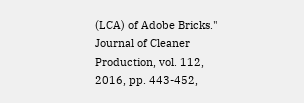(LCA) of Adobe Bricks." Journal of Cleaner Production, vol. 112, 2016, pp. 443-452,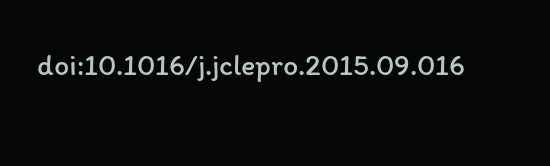doi:10.1016/j.jclepro.2015.09.016